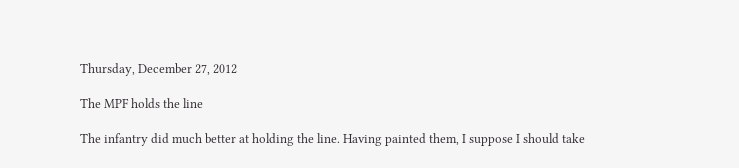Thursday, December 27, 2012

The MPF holds the line

The infantry did much better at holding the line. Having painted them, I suppose I should take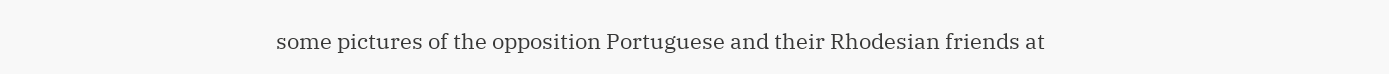some pictures of the opposition Portuguese and their Rhodesian friends at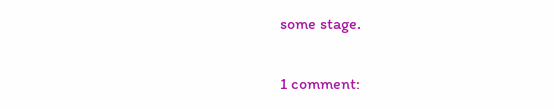some stage.

1 comment: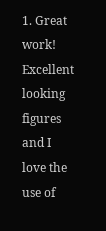1. Great work! Excellent looking figures and I love the use of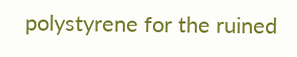polystyrene for the ruined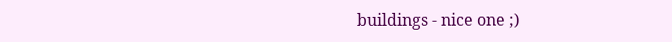buildings - nice one ;)